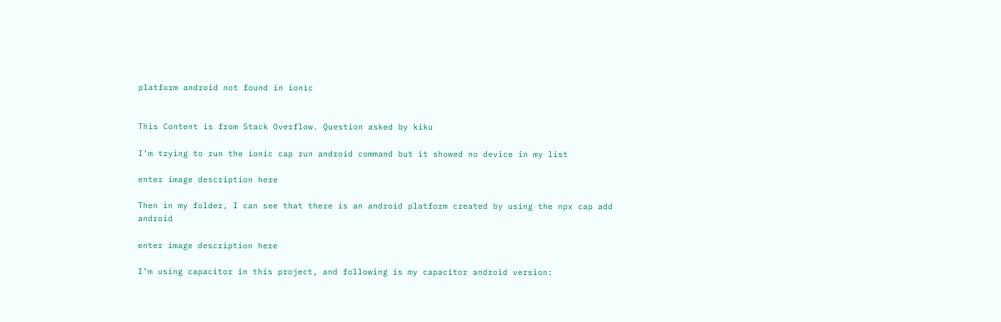platform android not found in ionic


This Content is from Stack Overflow. Question asked by kiku

I’m trying to run the ionic cap run android command but it showed no device in my list

enter image description here

Then in my folder, I can see that there is an android platform created by using the npx cap add android

enter image description here

I’m using capacitor in this project, and following is my capacitor android version: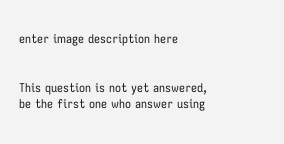enter image description here


This question is not yet answered, be the first one who answer using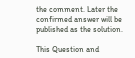the comment. Later the confirmed answer will be published as the solution.

This Question and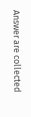Answer are collected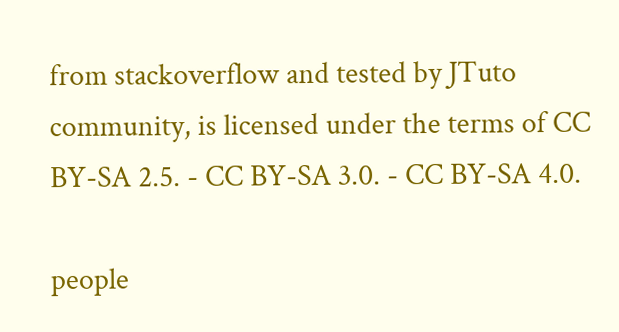from stackoverflow and tested by JTuto community, is licensed under the terms of CC BY-SA 2.5. - CC BY-SA 3.0. - CC BY-SA 4.0.

people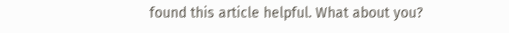found this article helpful. What about you?